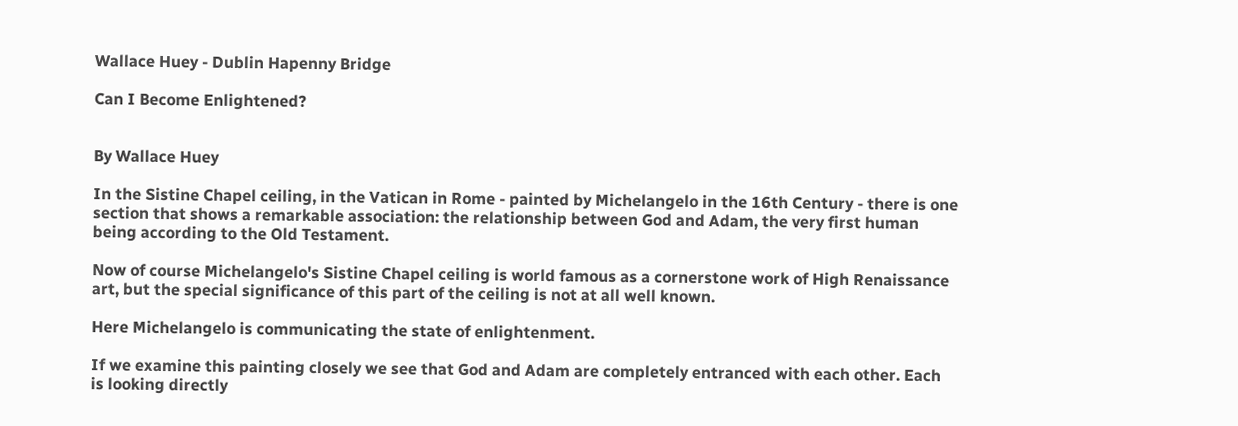Wallace Huey - Dublin Hapenny Bridge

Can I Become Enlightened?


By Wallace Huey

In the Sistine Chapel ceiling, in the Vatican in Rome - painted by Michelangelo in the 16th Century - there is one section that shows a remarkable association: the relationship between God and Adam, the very first human being according to the Old Testament.

Now of course Michelangelo's Sistine Chapel ceiling is world famous as a cornerstone work of High Renaissance art, but the special significance of this part of the ceiling is not at all well known.

Here Michelangelo is communicating the state of enlightenment.

If we examine this painting closely we see that God and Adam are completely entranced with each other. Each is looking directly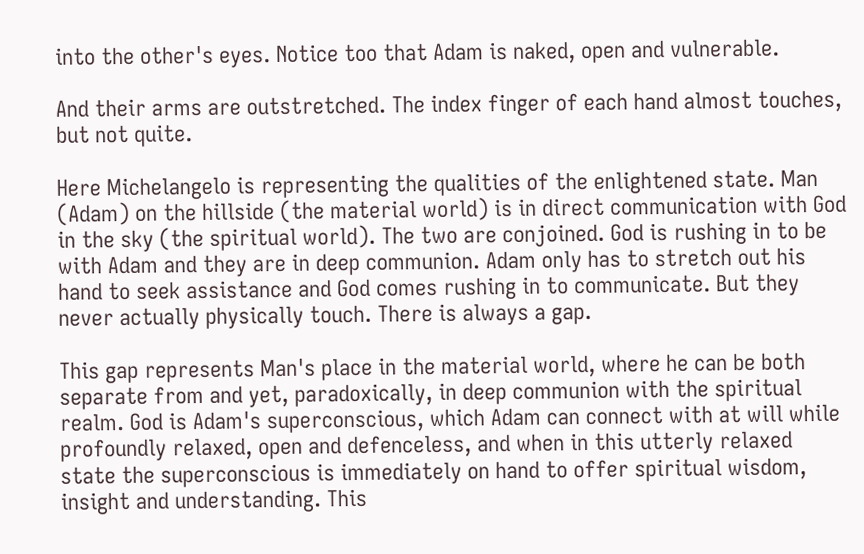into the other's eyes. Notice too that Adam is naked, open and vulnerable.

And their arms are outstretched. The index finger of each hand almost touches, but not quite.

Here Michelangelo is representing the qualities of the enlightened state. Man (Adam) on the hillside (the material world) is in direct communication with God in the sky (the spiritual world). The two are conjoined. God is rushing in to be with Adam and they are in deep communion. Adam only has to stretch out his hand to seek assistance and God comes rushing in to communicate. But they never actually physically touch. There is always a gap.

This gap represents Man's place in the material world, where he can be both separate from and yet, paradoxically, in deep communion with the spiritual realm. God is Adam's superconscious, which Adam can connect with at will while profoundly relaxed, open and defenceless, and when in this utterly relaxed state the superconscious is immediately on hand to offer spiritual wisdom, insight and understanding. This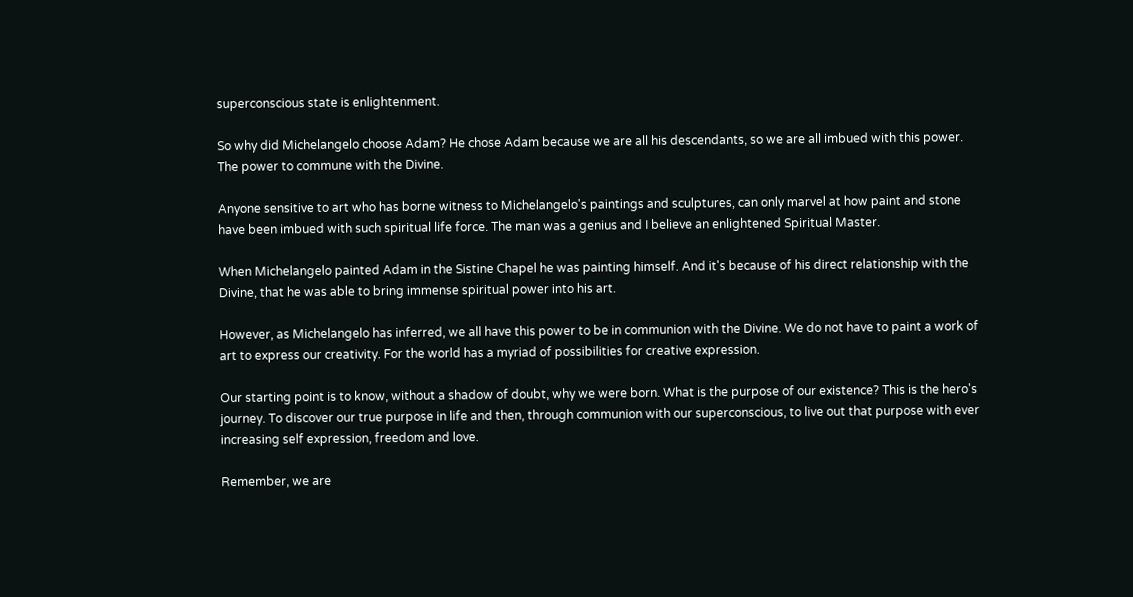superconscious state is enlightenment.

So why did Michelangelo choose Adam? He chose Adam because we are all his descendants, so we are all imbued with this power. The power to commune with the Divine.

Anyone sensitive to art who has borne witness to Michelangelo's paintings and sculptures, can only marvel at how paint and stone have been imbued with such spiritual life force. The man was a genius and I believe an enlightened Spiritual Master.

When Michelangelo painted Adam in the Sistine Chapel he was painting himself. And it's because of his direct relationship with the Divine, that he was able to bring immense spiritual power into his art.

However, as Michelangelo has inferred, we all have this power to be in communion with the Divine. We do not have to paint a work of art to express our creativity. For the world has a myriad of possibilities for creative expression.

Our starting point is to know, without a shadow of doubt, why we were born. What is the purpose of our existence? This is the hero's journey. To discover our true purpose in life and then, through communion with our superconscious, to live out that purpose with ever increasing self expression, freedom and love.

Remember, we are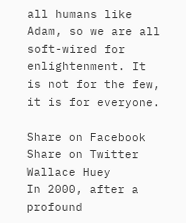all humans like Adam, so we are all soft-wired for enlightenment. It is not for the few, it is for everyone.

Share on Facebook   Share on Twitter
Wallace Huey
In 2000, after a profound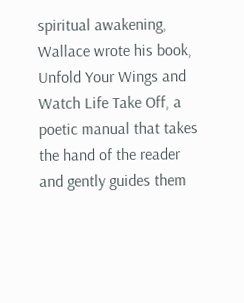spiritual awakening, Wallace wrote his book, Unfold Your Wings and Watch Life Take Off, a poetic manual that takes the hand of the reader and gently guides them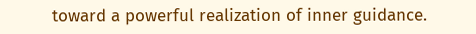toward a powerful realization of inner guidance.